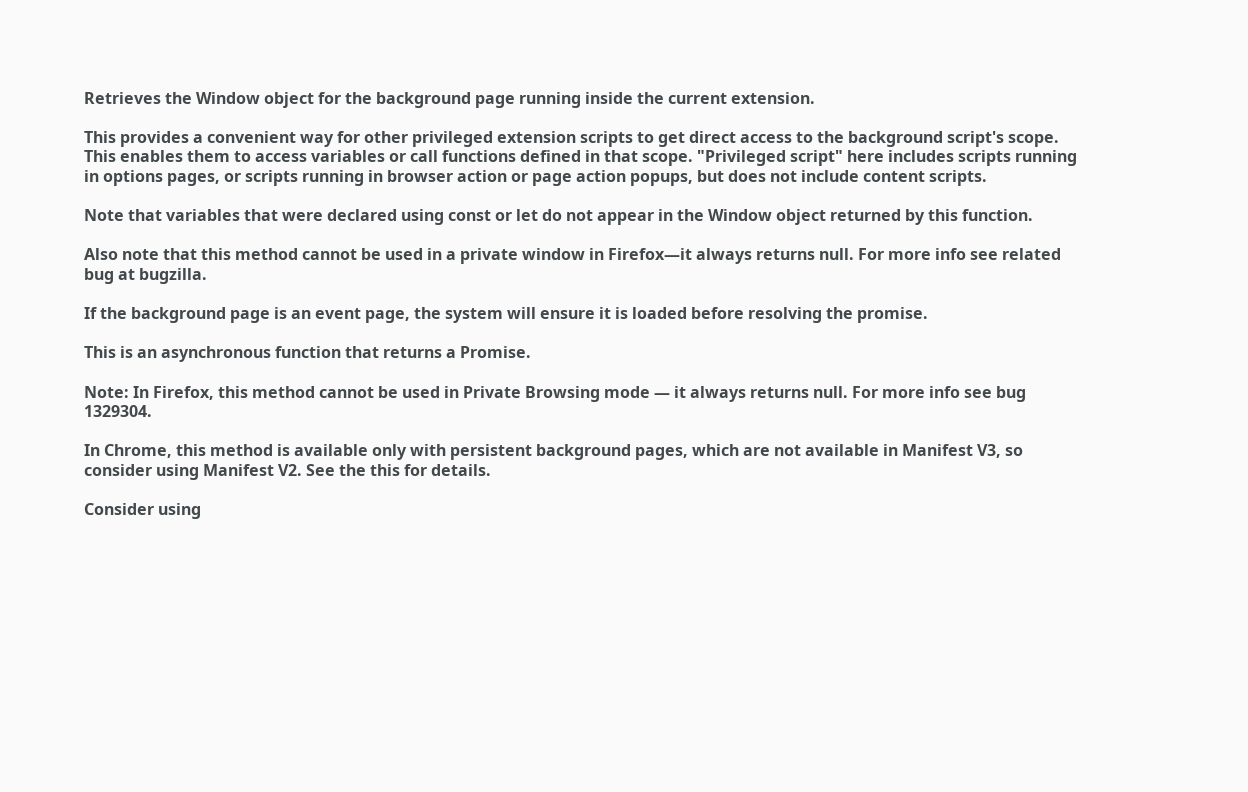Retrieves the Window object for the background page running inside the current extension.

This provides a convenient way for other privileged extension scripts to get direct access to the background script's scope. This enables them to access variables or call functions defined in that scope. "Privileged script" here includes scripts running in options pages, or scripts running in browser action or page action popups, but does not include content scripts.

Note that variables that were declared using const or let do not appear in the Window object returned by this function.

Also note that this method cannot be used in a private window in Firefox—it always returns null. For more info see related bug at bugzilla.

If the background page is an event page, the system will ensure it is loaded before resolving the promise.

This is an asynchronous function that returns a Promise.

Note: In Firefox, this method cannot be used in Private Browsing mode — it always returns null. For more info see bug 1329304.

In Chrome, this method is available only with persistent background pages, which are not available in Manifest V3, so consider using Manifest V2. See the this for details.

Consider using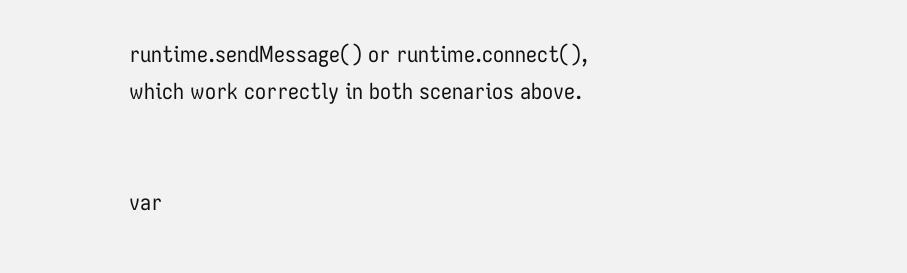runtime.sendMessage() or runtime.connect(), which work correctly in both scenarios above.


var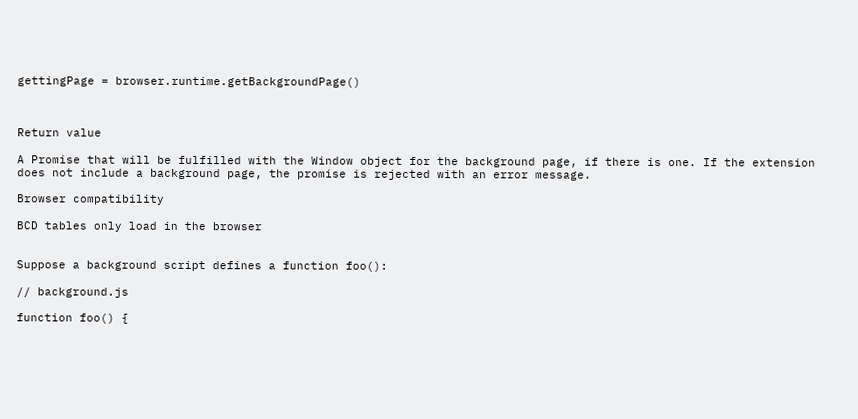gettingPage = browser.runtime.getBackgroundPage()



Return value

A Promise that will be fulfilled with the Window object for the background page, if there is one. If the extension does not include a background page, the promise is rejected with an error message.

Browser compatibility

BCD tables only load in the browser


Suppose a background script defines a function foo():

// background.js

function foo() {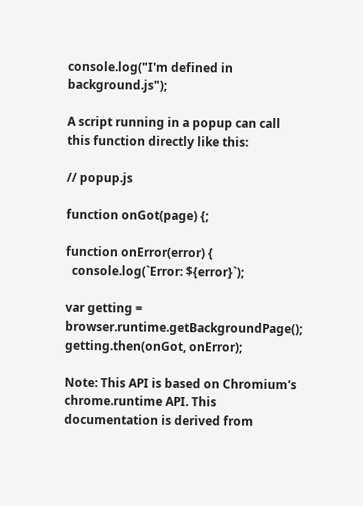console.log("I'm defined in background.js");

A script running in a popup can call this function directly like this:

// popup.js

function onGot(page) {;

function onError(error) {
  console.log(`Error: ${error}`);

var getting = browser.runtime.getBackgroundPage();
getting.then(onGot, onError);

Note: This API is based on Chromium's chrome.runtime API. This documentation is derived from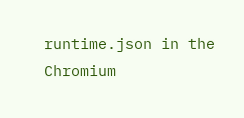runtime.json in the Chromium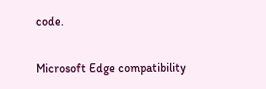code.

Microsoft Edge compatibility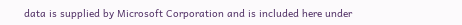data is supplied by Microsoft Corporation and is included here under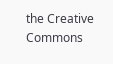the Creative Commons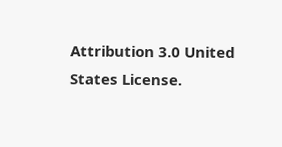Attribution 3.0 United States License.